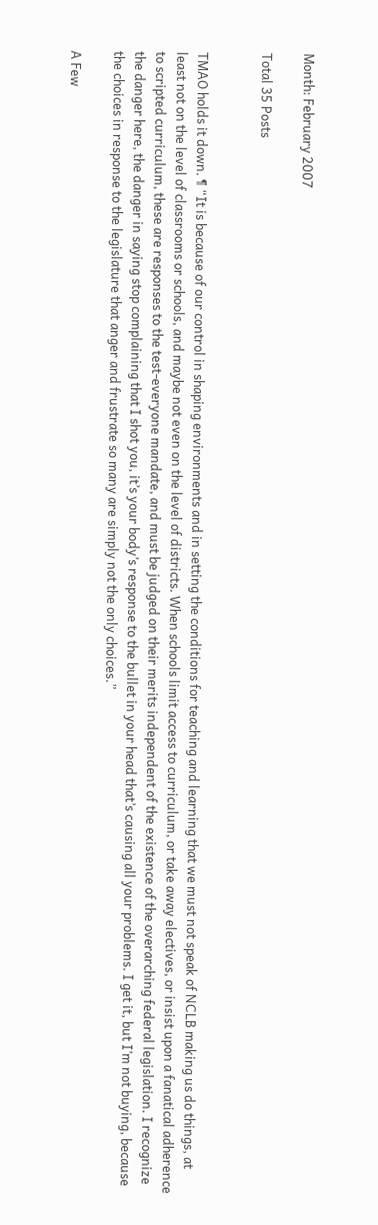Month: February 2007

Total 35 Posts


TMAO holds it down. ¶ “It is because of our control in shaping environments and in setting the conditions for teaching and learning that we must not speak of NCLB making us do things, at least not on the level of classrooms or schools, and maybe not even on the level of districts. When schools limit access to curriculum, or take away electives, or insist upon a fanatical adherence to scripted curriculum, these are responses to the test-everyone mandate, and must be judged on their merits independent of the existence of the overarching federal legislation. I recognize the danger here, the danger in saying stop complaining that I shot you, it’s your body’s response to the bullet in your head that’s causing all your problems. I get it, but I’m not buying, because the choices in response to the legislature that anger and frustrate so many are simply not the only choices.”

A Few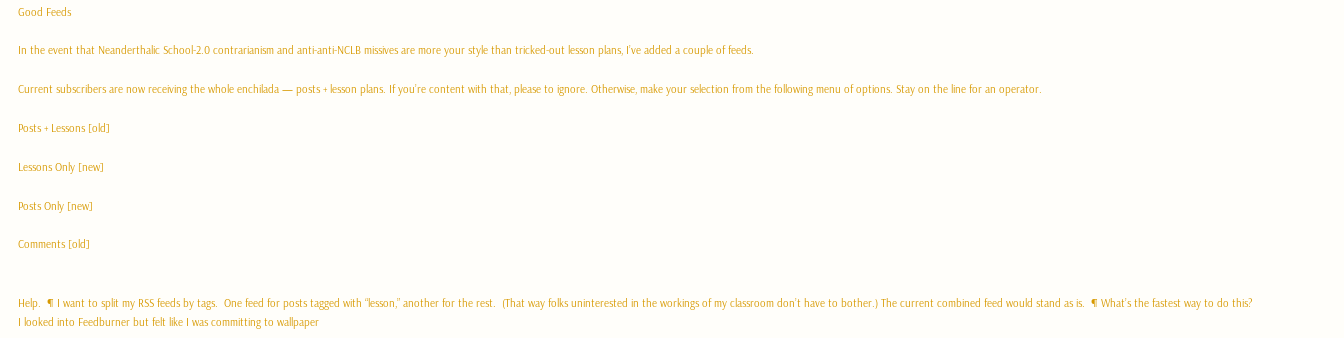Good Feeds

In the event that Neanderthalic School-2.0 contrarianism and anti-anti-NCLB missives are more your style than tricked-out lesson plans, I’ve added a couple of feeds.

Current subscribers are now receiving the whole enchilada — posts + lesson plans. If you’re content with that, please to ignore. Otherwise, make your selection from the following menu of options. Stay on the line for an operator.

Posts + Lessons [old]

Lessons Only [new]

Posts Only [new]

Comments [old]


Help.  ¶ I want to split my RSS feeds by tags.  One feed for posts tagged with “lesson,” another for the rest.  (That way folks uninterested in the workings of my classroom don’t have to bother.) The current combined feed would stand as is.  ¶ What’s the fastest way to do this?  I looked into Feedburner but felt like I was committing to wallpaper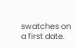swatches on a first date.